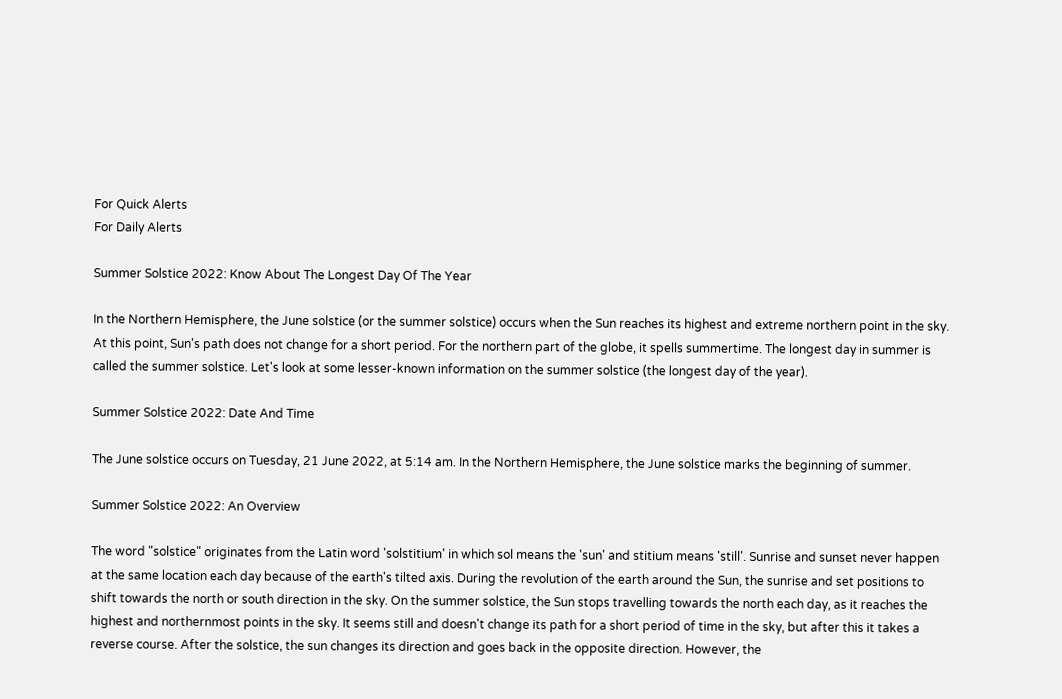For Quick Alerts
For Daily Alerts

Summer Solstice 2022: Know About The Longest Day Of The Year

In the Northern Hemisphere, the June solstice (or the summer solstice) occurs when the Sun reaches its highest and extreme northern point in the sky. At this point, Sun's path does not change for a short period. For the northern part of the globe, it spells summertime. The longest day in summer is called the summer solstice. Let's look at some lesser-known information on the summer solstice (the longest day of the year).

Summer Solstice 2022: Date And Time

The June solstice occurs on Tuesday, 21 June 2022, at 5:14 am. In the Northern Hemisphere, the June solstice marks the beginning of summer.

Summer Solstice 2022: An Overview

The word "solstice" originates from the Latin word 'solstitium' in which sol means the 'sun' and stitium means 'still'. Sunrise and sunset never happen at the same location each day because of the earth's tilted axis. During the revolution of the earth around the Sun, the sunrise and set positions to shift towards the north or south direction in the sky. On the summer solstice, the Sun stops travelling towards the north each day, as it reaches the highest and northernmost points in the sky. It seems still and doesn't change its path for a short period of time in the sky, but after this it takes a reverse course. After the solstice, the sun changes its direction and goes back in the opposite direction. However, the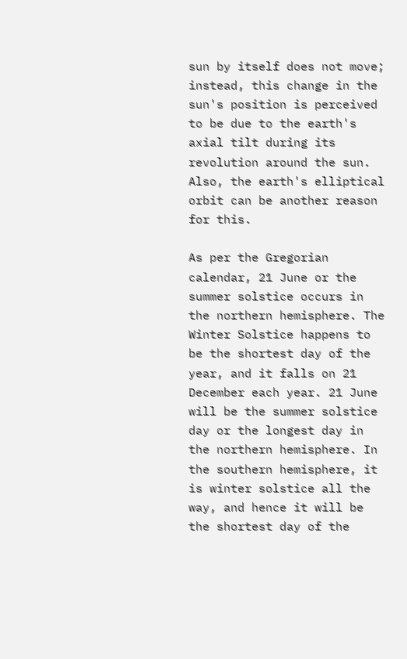sun by itself does not move; instead, this change in the sun's position is perceived to be due to the earth's axial tilt during its revolution around the sun. Also, the earth's elliptical orbit can be another reason for this.

As per the Gregorian calendar, 21 June or the summer solstice occurs in the northern hemisphere. The Winter Solstice happens to be the shortest day of the year, and it falls on 21 December each year. 21 June will be the summer solstice day or the longest day in the northern hemisphere. In the southern hemisphere, it is winter solstice all the way, and hence it will be the shortest day of the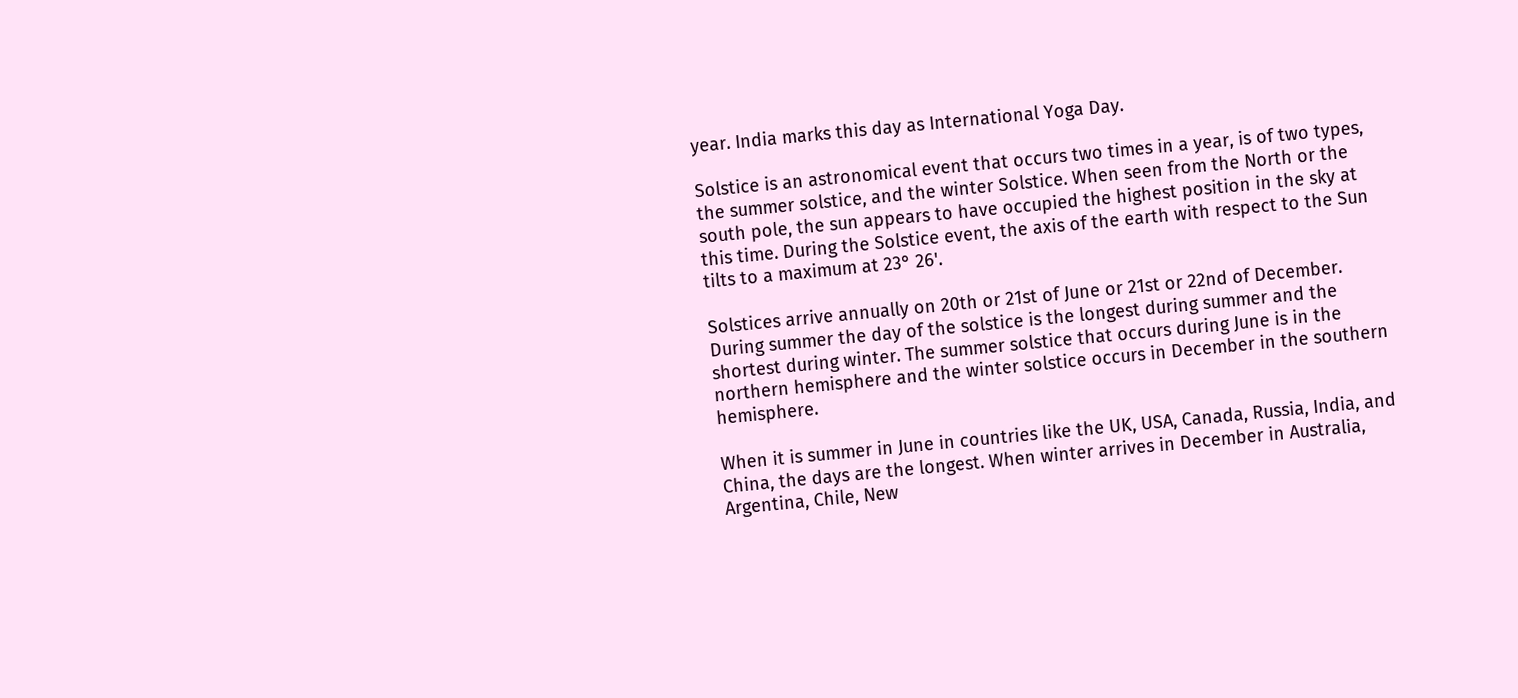year. India marks this day as International Yoga Day.

Solstice is an astronomical event that occurs two times in a year, is of two types, the summer solstice, and the winter Solstice. When seen from the North or the south pole, the sun appears to have occupied the highest position in the sky at this time. During the Solstice event, the axis of the earth with respect to the Sun tilts to a maximum at 23° 26'.

Solstices arrive annually on 20th or 21st of June or 21st or 22nd of December. During summer the day of the solstice is the longest during summer and the shortest during winter. The summer solstice that occurs during June is in the northern hemisphere and the winter solstice occurs in December in the southern hemisphere.

When it is summer in June in countries like the UK, USA, Canada, Russia, India, and China, the days are the longest. When winter arrives in December in Australia, Argentina, Chile, New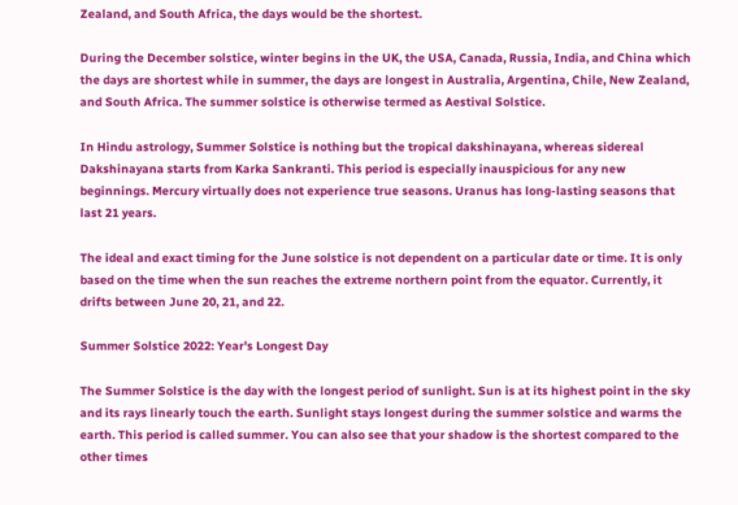Zealand, and South Africa, the days would be the shortest.

During the December solstice, winter begins in the UK, the USA, Canada, Russia, India, and China which the days are shortest while in summer, the days are longest in Australia, Argentina, Chile, New Zealand, and South Africa. The summer solstice is otherwise termed as Aestival Solstice.

In Hindu astrology, Summer Solstice is nothing but the tropical dakshinayana, whereas sidereal Dakshinayana starts from Karka Sankranti. This period is especially inauspicious for any new beginnings. Mercury virtually does not experience true seasons. Uranus has long-lasting seasons that last 21 years.

The ideal and exact timing for the June solstice is not dependent on a particular date or time. It is only based on the time when the sun reaches the extreme northern point from the equator. Currently, it drifts between June 20, 21, and 22.

Summer Solstice 2022: Year's Longest Day

The Summer Solstice is the day with the longest period of sunlight. Sun is at its highest point in the sky and its rays linearly touch the earth. Sunlight stays longest during the summer solstice and warms the earth. This period is called summer. You can also see that your shadow is the shortest compared to the other times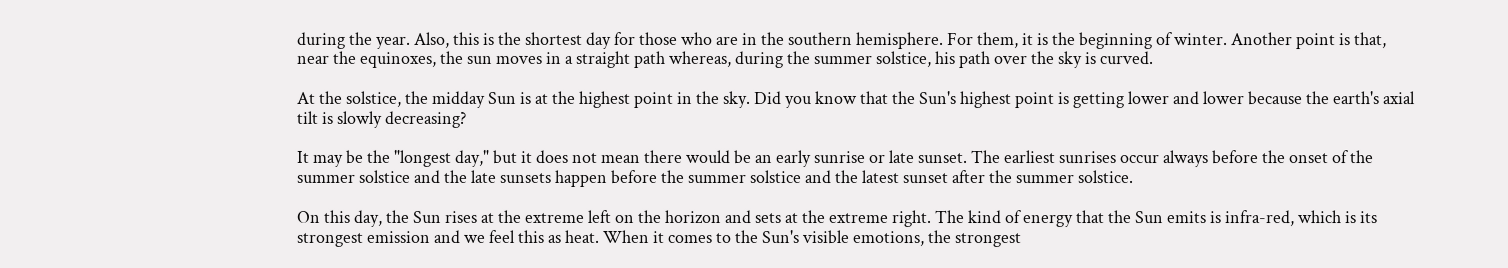during the year. Also, this is the shortest day for those who are in the southern hemisphere. For them, it is the beginning of winter. Another point is that, near the equinoxes, the sun moves in a straight path whereas, during the summer solstice, his path over the sky is curved.

At the solstice, the midday Sun is at the highest point in the sky. Did you know that the Sun's highest point is getting lower and lower because the earth's axial tilt is slowly decreasing?

It may be the "longest day," but it does not mean there would be an early sunrise or late sunset. The earliest sunrises occur always before the onset of the summer solstice and the late sunsets happen before the summer solstice and the latest sunset after the summer solstice.

On this day, the Sun rises at the extreme left on the horizon and sets at the extreme right. The kind of energy that the Sun emits is infra-red, which is its strongest emission and we feel this as heat. When it comes to the Sun's visible emotions, the strongest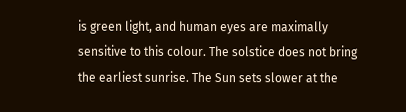is green light, and human eyes are maximally sensitive to this colour. The solstice does not bring the earliest sunrise. The Sun sets slower at the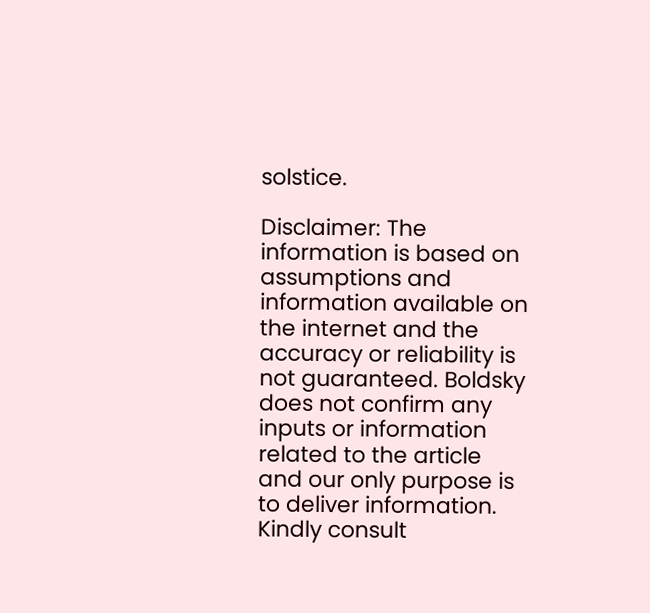solstice.

Disclaimer: The information is based on assumptions and information available on the internet and the accuracy or reliability is not guaranteed. Boldsky does not confirm any inputs or information related to the article and our only purpose is to deliver information. Kindly consult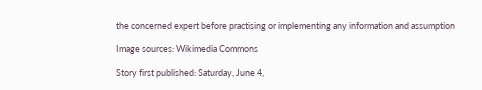the concerned expert before practising or implementing any information and assumption

Image sources: Wikimedia Commons

Story first published: Saturday, June 4,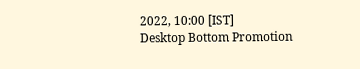2022, 10:00 [IST]
Desktop Bottom Promotion